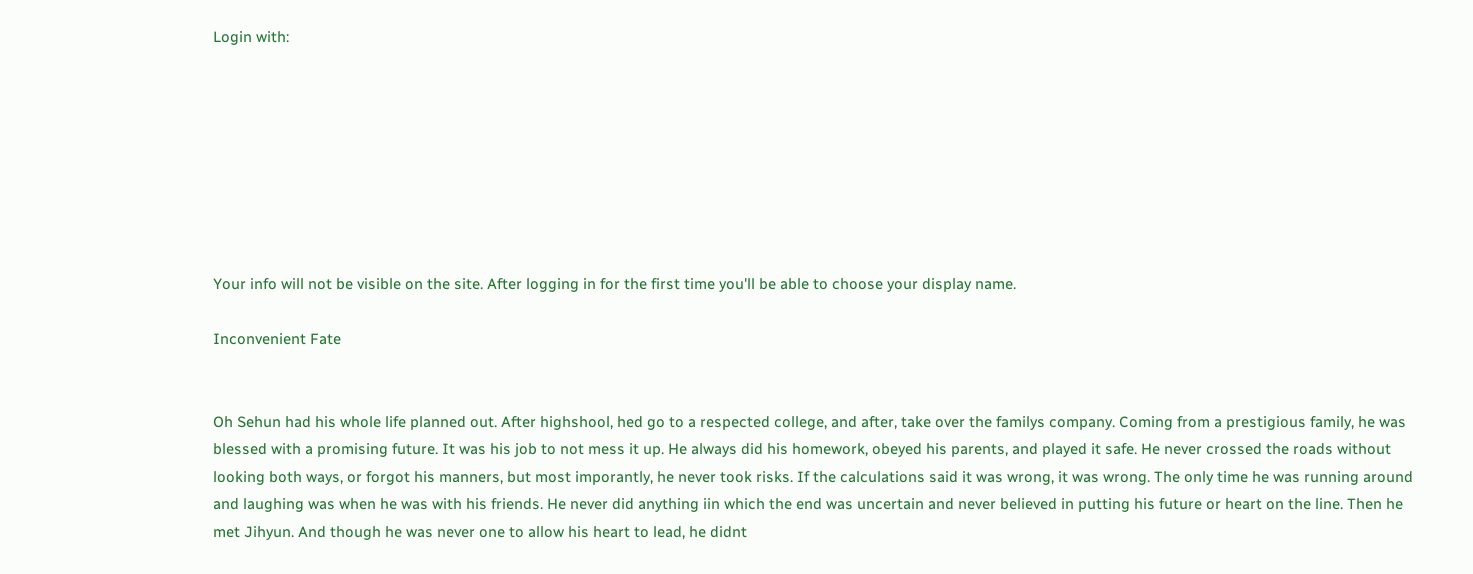Login with:








Your info will not be visible on the site. After logging in for the first time you'll be able to choose your display name.

Inconvenient Fate


Oh Sehun had his whole life planned out. After highshool, hed go to a respected college, and after, take over the familys company. Coming from a prestigious family, he was blessed with a promising future. It was his job to not mess it up. He always did his homework, obeyed his parents, and played it safe. He never crossed the roads without looking both ways, or forgot his manners, but most imporantly, he never took risks. If the calculations said it was wrong, it was wrong. The only time he was running around and laughing was when he was with his friends. He never did anything iin which the end was uncertain and never believed in putting his future or heart on the line. Then he met Jihyun. And though he was never one to allow his heart to lead, he didnt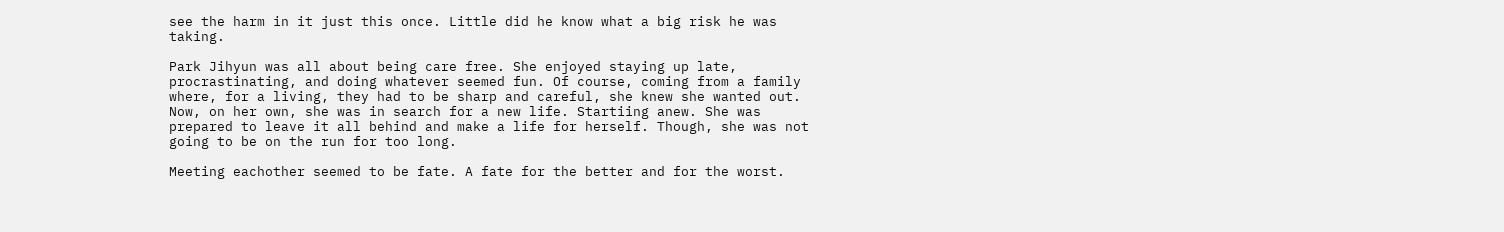see the harm in it just this once. Little did he know what a big risk he was taking.

Park Jihyun was all about being care free. She enjoyed staying up late, procrastinating, and doing whatever seemed fun. Of course, coming from a family where, for a living, they had to be sharp and careful, she knew she wanted out. Now, on her own, she was in search for a new life. Startiing anew. She was prepared to leave it all behind and make a life for herself. Though, she was not going to be on the run for too long.

Meeting eachother seemed to be fate. A fate for the better and for the worst.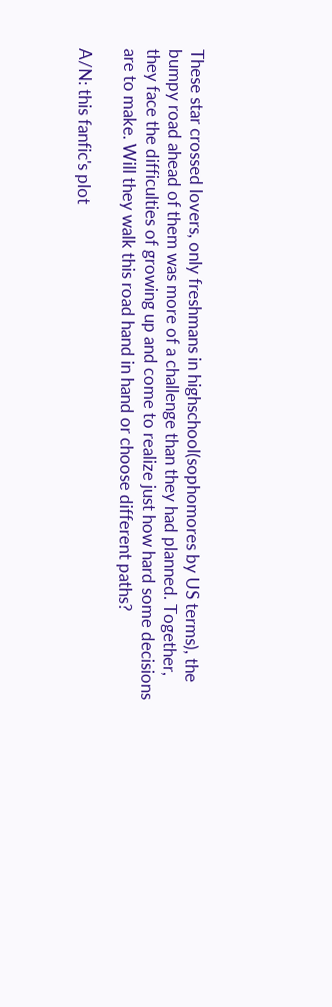These star crossed lovers, only freshmans in highschool(sophomores by US terms), the bumpy road ahead of them was more of a challenge than they had planned. Together, they face the difficulties of growing up and come to realize just how hard some decisions are to make. Will they walk this road hand in hand or choose different paths?

A/N: this fanfic's plot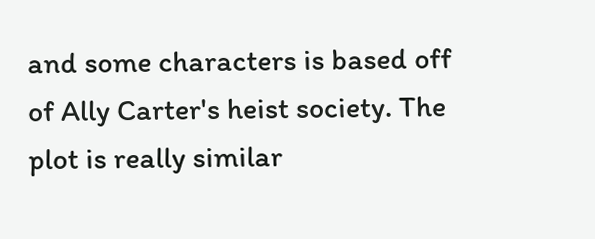and some characters is based off of Ally Carter's heist society. The plot is really similar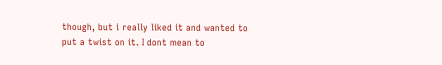though, but i really liked it and wanted to put a twist on it. I dont mean to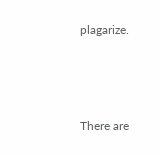plagarize.



There are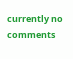currently no comments